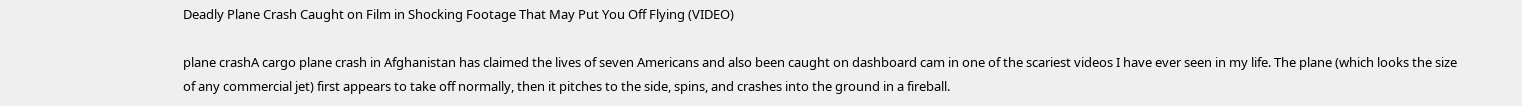Deadly Plane Crash Caught on Film in Shocking Footage That May Put You Off Flying (VIDEO)

plane crashA cargo plane crash in Afghanistan has claimed the lives of seven Americans and also been caught on dashboard cam in one of the scariest videos I have ever seen in my life. The plane (which looks the size of any commercial jet) first appears to take off normally, then it pitches to the side, spins, and crashes into the ground in a fireball.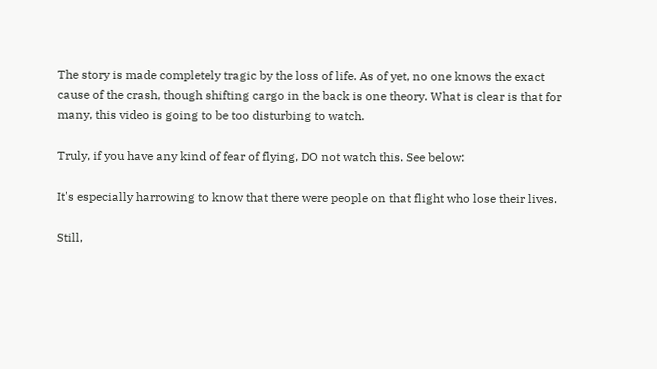The story is made completely tragic by the loss of life. As of yet, no one knows the exact cause of the crash, though shifting cargo in the back is one theory. What is clear is that for many, this video is going to be too disturbing to watch.

Truly, if you have any kind of fear of flying, DO not watch this. See below:

It's especially harrowing to know that there were people on that flight who lose their lives.

Still,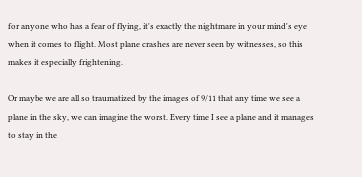for anyone who has a fear of flying, it's exactly the nightmare in your mind's eye when it comes to flight. Most plane crashes are never seen by witnesses, so this makes it especially frightening.

Or maybe we are all so traumatized by the images of 9/11 that any time we see a plane in the sky, we can imagine the worst. Every time I see a plane and it manages to stay in the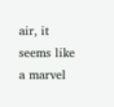air, it seems like a marvel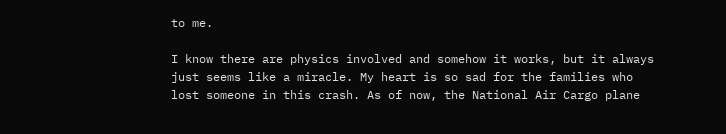to me.

I know there are physics involved and somehow it works, but it always just seems like a miracle. My heart is so sad for the families who lost someone in this crash. As of now, the National Air Cargo plane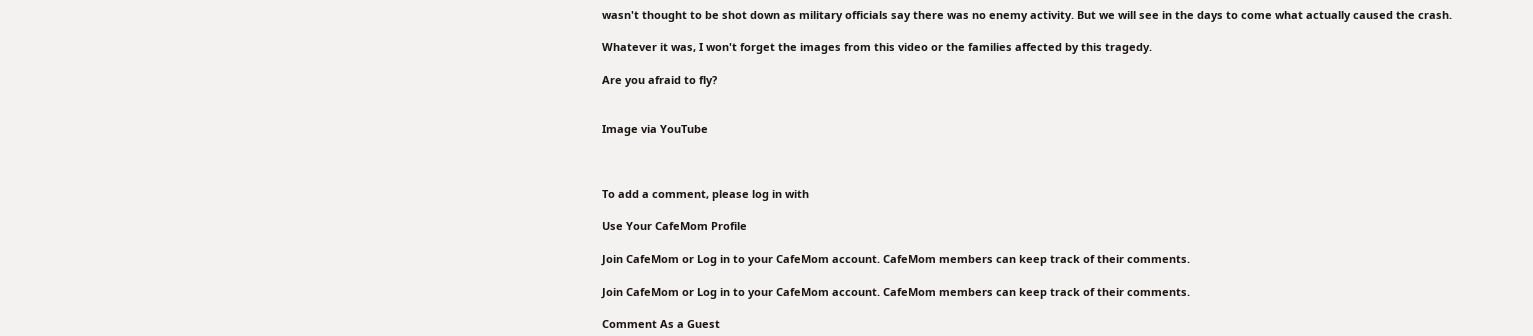wasn't thought to be shot down as military officials say there was no enemy activity. But we will see in the days to come what actually caused the crash.

Whatever it was, I won't forget the images from this video or the families affected by this tragedy.

Are you afraid to fly?


Image via YouTube



To add a comment, please log in with

Use Your CafeMom Profile

Join CafeMom or Log in to your CafeMom account. CafeMom members can keep track of their comments.

Join CafeMom or Log in to your CafeMom account. CafeMom members can keep track of their comments.

Comment As a Guest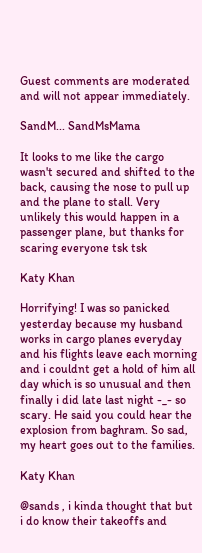Guest comments are moderated and will not appear immediately.

SandM... SandMsMama

It looks to me like the cargo wasn't secured and shifted to the back, causing the nose to pull up and the plane to stall. Very unlikely this would happen in a passenger plane, but thanks for scaring everyone tsk tsk

Katy Khan

Horrifying! I was so panicked yesterday because my husband works in cargo planes everyday and his flights leave each morning and i couldnt get a hold of him all day which is so unusual and then finally i did late last night -_- so scary. He said you could hear the explosion from baghram. So sad, my heart goes out to the families.

Katy Khan

@sands , i kinda thought that but i do know their takeoffs and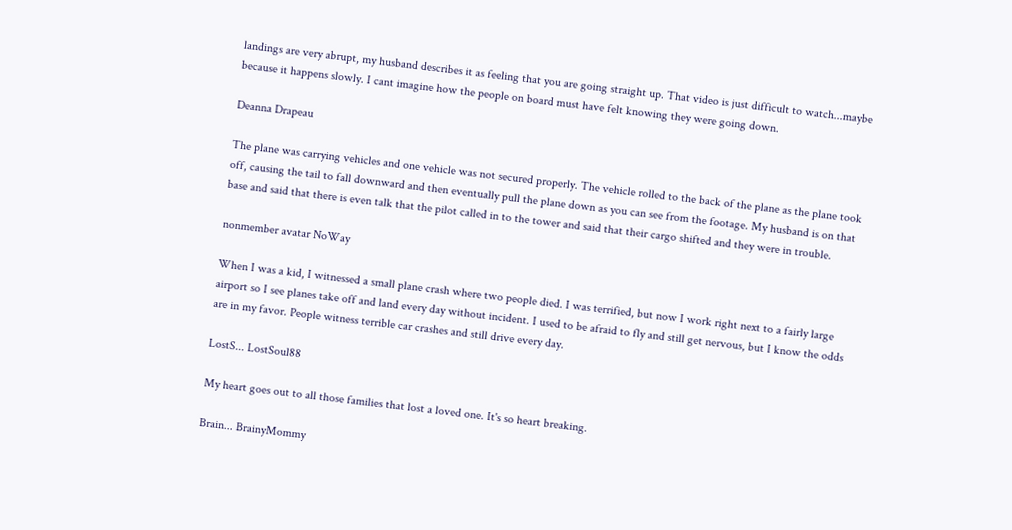landings are very abrupt, my husband describes it as feeling that you are going straight up. That video is just difficult to watch...maybe because it happens slowly. I cant imagine how the people on board must have felt knowing they were going down.

Deanna Drapeau

The plane was carrying vehicles and one vehicle was not secured properly. The vehicle rolled to the back of the plane as the plane took off, causing the tail to fall downward and then eventually pull the plane down as you can see from the footage. My husband is on that base and said that there is even talk that the pilot called in to the tower and said that their cargo shifted and they were in trouble.

nonmember avatar NoWay

When I was a kid, I witnessed a small plane crash where two people died. I was terrified, but now I work right next to a fairly large airport so I see planes take off and land every day without incident. I used to be afraid to fly and still get nervous, but I know the odds are in my favor. People witness terrible car crashes and still drive every day.

LostS... LostSoul88

My heart goes out to all those families that lost a loved one. It's so heart breaking.

Brain... BrainyMommy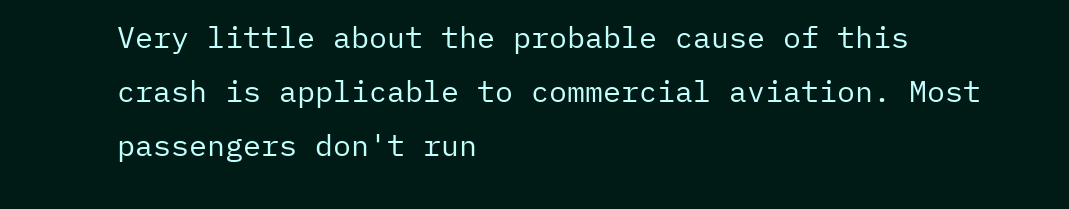Very little about the probable cause of this crash is applicable to commercial aviation. Most passengers don't run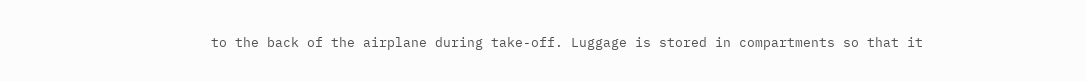to the back of the airplane during take-off. Luggage is stored in compartments so that it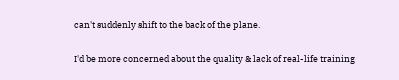can't suddenly shift to the back of the plane.

I'd be more concerned about the quality & lack of real-life training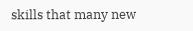skills that many new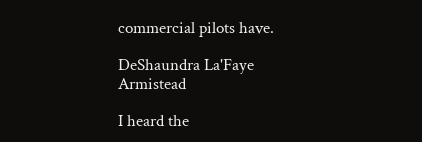commercial pilots have.

DeShaundra La'Faye Armistead

I heard the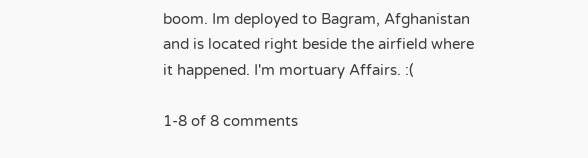boom. Im deployed to Bagram, Afghanistan and is located right beside the airfield where it happened. I'm mortuary Affairs. :(

1-8 of 8 comments